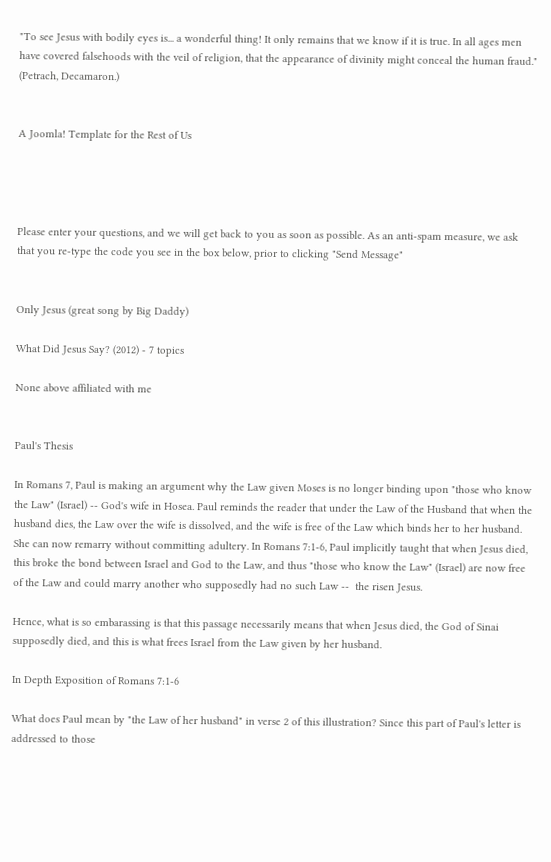"To see Jesus with bodily eyes is... a wonderful thing! It only remains that we know if it is true. In all ages men have covered falsehoods with the veil of religion, that the appearance of divinity might conceal the human fraud." (Petrach, Decamaron.)


A Joomla! Template for the Rest of Us




Please enter your questions, and we will get back to you as soon as possible. As an anti-spam measure, we ask that you re-type the code you see in the box below, prior to clicking "Send Message"


Only Jesus (great song by Big Daddy)

What Did Jesus Say? (2012) - 7 topics

None above affiliated with me


Paul's Thesis

In Romans 7, Paul is making an argument why the Law given Moses is no longer binding upon "those who know the Law" (Israel) -- God's wife in Hosea. Paul reminds the reader that under the Law of the Husband that when the husband dies, the Law over the wife is dissolved, and the wife is free of the Law which binds her to her husband. She can now remarry without committing adultery. In Romans 7:1-6, Paul implicitly taught that when Jesus died, this broke the bond between Israel and God to the Law, and thus "those who know the Law" (Israel) are now free of the Law and could marry another who supposedly had no such Law --  the risen Jesus.

Hence, what is so embarassing is that this passage necessarily means that when Jesus died, the God of Sinai supposedly died, and this is what frees Israel from the Law given by her husband.

In Depth Exposition of Romans 7:1-6

What does Paul mean by "the Law of her husband" in verse 2 of this illustration? Since this part of Paul's letter is addressed to those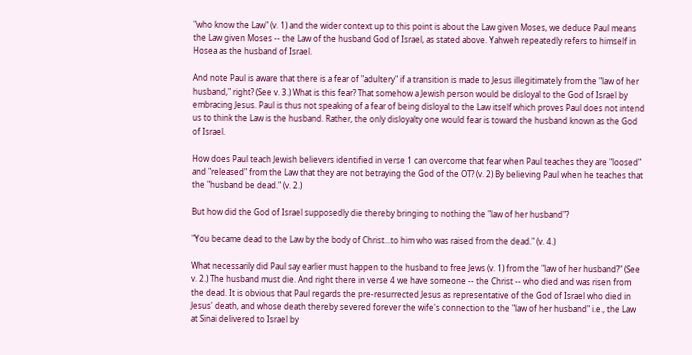"who know the Law" (v. 1) and the wider context up to this point is about the Law given Moses, we deduce Paul means the Law given Moses -- the Law of the husband God of Israel, as stated above. Yahweh repeatedly refers to himself in Hosea as the husband of Israel.

And note Paul is aware that there is a fear of "adultery" if a transition is made to Jesus illegitimately from the "law of her husband," right? (See v. 3.) What is this fear? That somehow a Jewish person would be disloyal to the God of Israel by embracing Jesus. Paul is thus not speaking of a fear of being disloyal to the Law itself which proves Paul does not intend us to think the Law is the husband. Rather, the only disloyalty one would fear is toward the husband known as the God of Israel.

How does Paul teach Jewish believers identified in verse 1 can overcome that fear when Paul teaches they are "loosed" and "released" from the Law that they are not betraying the God of the OT? (v. 2) By believing Paul when he teaches that the "husband be dead." (v. 2.)

But how did the God of Israel supposedly die thereby bringing to nothing the "law of her husband"?

"You became dead to the Law by the body of Christ...to him who was raised from the dead." (v. 4.)

What necessarily did Paul say earlier must happen to the husband to free Jews (v. 1) from the "law of her husband?" (See v. 2.) The husband must die. And right there in verse 4 we have someone -- the Christ -- who died and was risen from the dead. It is obvious that Paul regards the pre-resurrected Jesus as representative of the God of Israel who died in Jesus' death, and whose death thereby severed forever the wife's connection to the "law of her husband" i.e., the Law at Sinai delivered to Israel by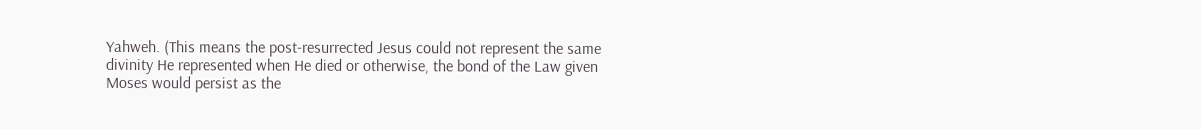Yahweh. (This means the post-resurrected Jesus could not represent the same divinity He represented when He died or otherwise, the bond of the Law given Moses would persist as the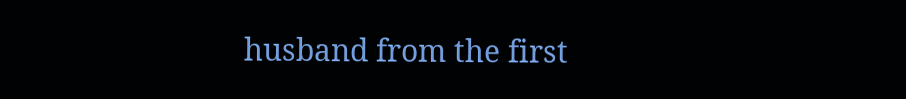husband from the first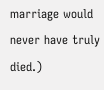marriage would never have truly died.)